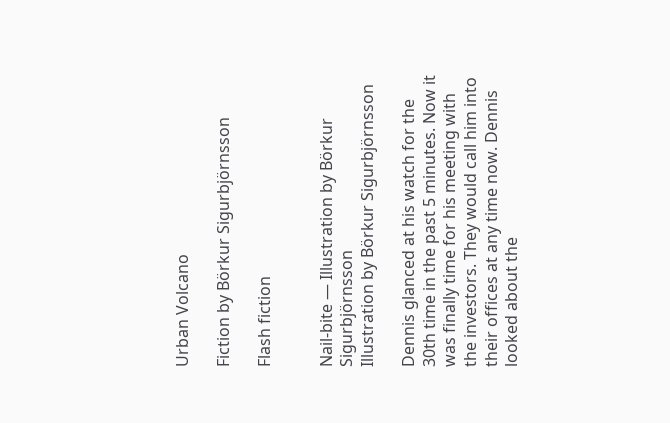Urban Volcano

Fiction by Börkur Sigurbjörnsson

Flash fiction


Nail-bite — Illustration by Börkur Sigurbjörnsson
Illustration by Börkur Sigurbjörnsson

Dennis glanced at his watch for the 30th time in the past 5 minutes. Now it was finally time for his meeting with the investors. They would call him into their offices at any time now. Dennis looked about the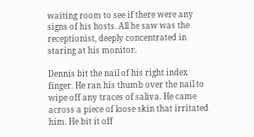waiting room to see if there were any signs of his hosts. All he saw was the receptionist, deeply concentrated in staring at his monitor.

Dennis bit the nail of his right index finger. He ran his thumb over the nail to wipe off any traces of saliva. He came across a piece of loose skin that irritated him. He bit it off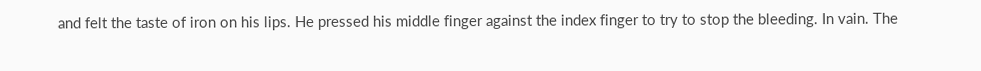and felt the taste of iron on his lips. He pressed his middle finger against the index finger to try to stop the bleeding. In vain. The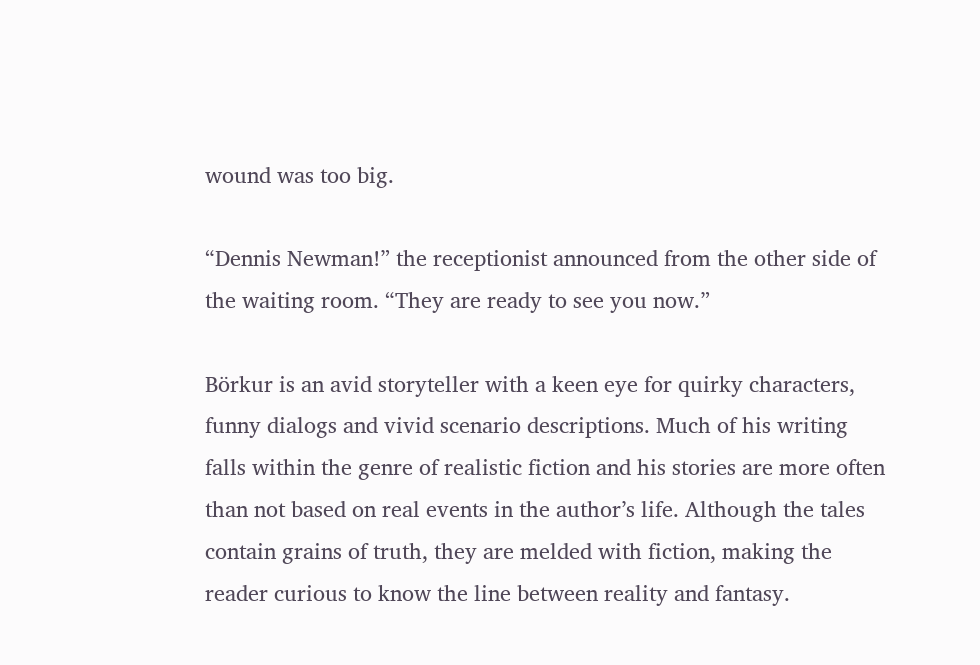wound was too big.

“Dennis Newman!” the receptionist announced from the other side of the waiting room. “They are ready to see you now.”

Börkur is an avid storyteller with a keen eye for quirky characters, funny dialogs and vivid scenario descriptions. Much of his writing falls within the genre of realistic fiction and his stories are more often than not based on real events in the author’s life. Although the tales contain grains of truth, they are melded with fiction, making the reader curious to know the line between reality and fantasy.